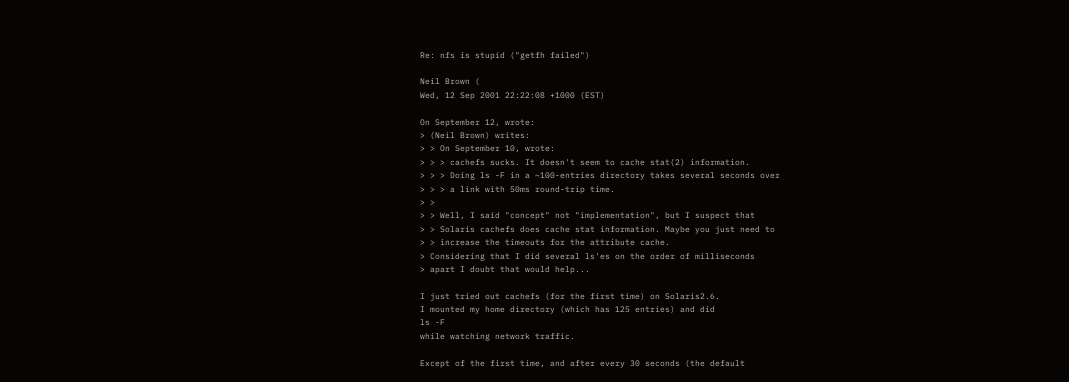Re: nfs is stupid ("getfh failed")

Neil Brown (
Wed, 12 Sep 2001 22:22:08 +1000 (EST)

On September 12, wrote:
> (Neil Brown) writes:
> > On September 10, wrote:
> > > cachefs sucks. It doesn't seem to cache stat(2) information.
> > > Doing ls -F in a ~100-entries directory takes several seconds over
> > > a link with 50ms round-trip time.
> >
> > Well, I said "concept" not "implementation", but I suspect that
> > Solaris cachefs does cache stat information. Maybe you just need to
> > increase the timeouts for the attribute cache.
> Considering that I did several ls'es on the order of milliseconds
> apart I doubt that would help...

I just tried out cachefs (for the first time) on Solaris2.6.
I mounted my home directory (which has 125 entries) and did
ls -F
while watching network traffic.

Except of the first time, and after every 30 seconds (the default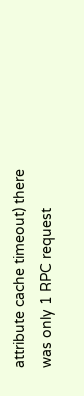attribute cache timeout) there was only 1 RPC request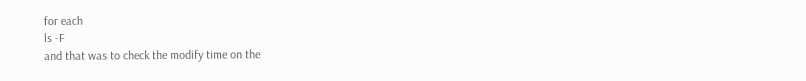for each
ls -F
and that was to check the modify time on the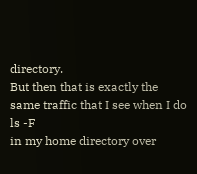directory.
But then that is exactly the same traffic that I see when I do
ls -F
in my home directory over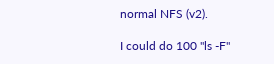normal NFS (v2).

I could do 100 "ls -F"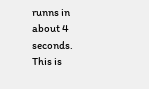runns in about 4 seconds.
This is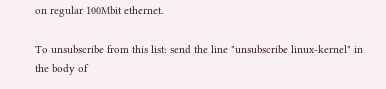on regular 100Mbit ethernet.

To unsubscribe from this list: send the line "unsubscribe linux-kernel" in
the body of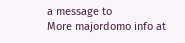a message to
More majordomo info at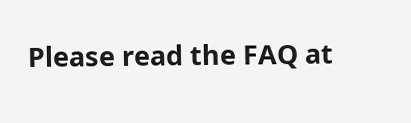Please read the FAQ at